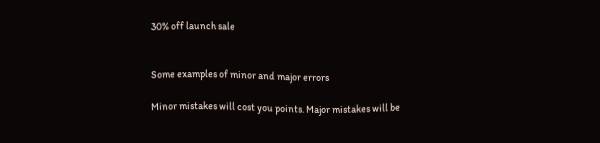30% off launch sale


Some examples of minor and major errors

Minor mistakes will cost you points. Major mistakes will be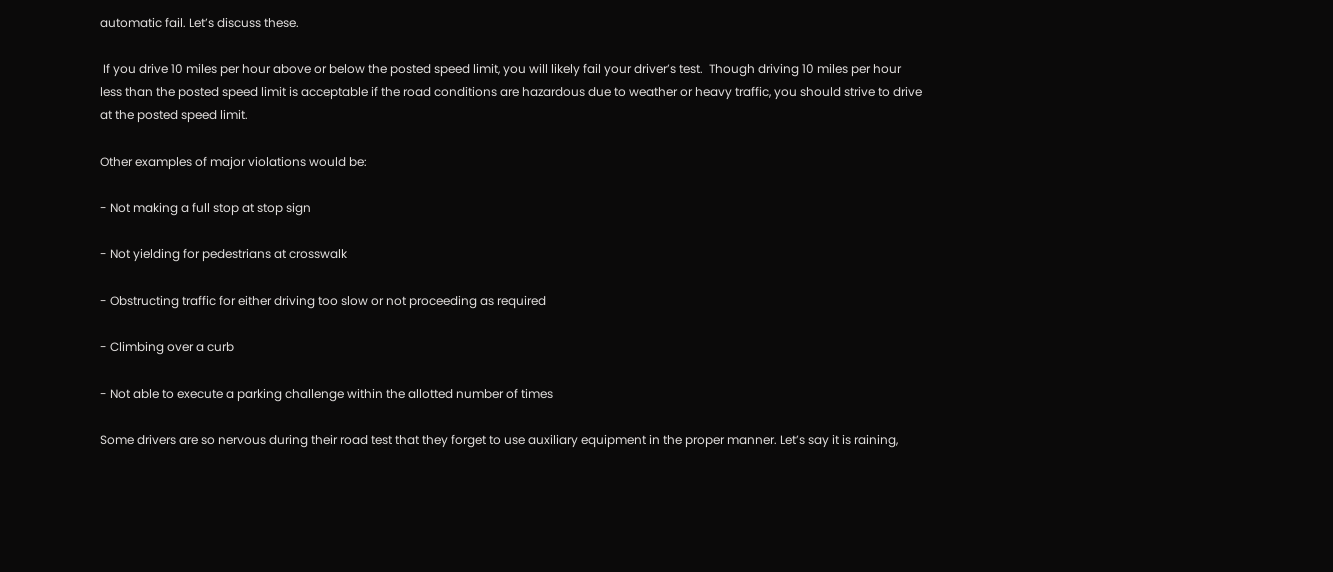automatic fail. Let’s discuss these.

 If you drive 10 miles per hour above or below the posted speed limit, you will likely fail your driver’s test.  Though driving 10 miles per hour less than the posted speed limit is acceptable if the road conditions are hazardous due to weather or heavy traffic, you should strive to drive at the posted speed limit.

Other examples of major violations would be:

- Not making a full stop at stop sign

- Not yielding for pedestrians at crosswalk

- Obstructing traffic for either driving too slow or not proceeding as required

- Climbing over a curb

- Not able to execute a parking challenge within the allotted number of times

Some drivers are so nervous during their road test that they forget to use auxiliary equipment in the proper manner. Let’s say it is raining,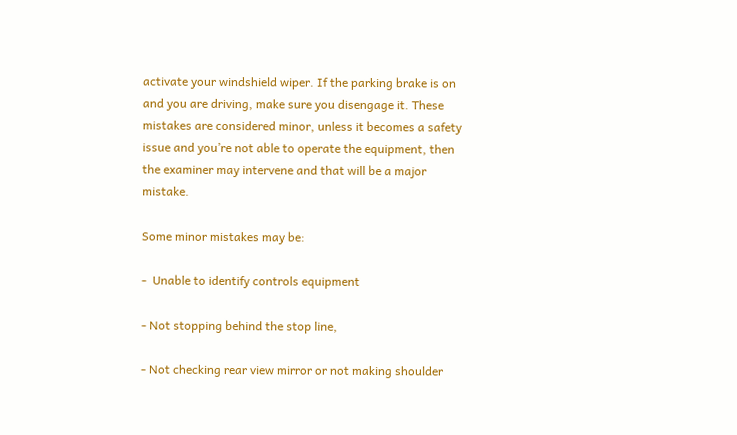activate your windshield wiper. If the parking brake is on and you are driving, make sure you disengage it. These mistakes are considered minor, unless it becomes a safety issue and you’re not able to operate the equipment, then the examiner may intervene and that will be a major mistake.

Some minor mistakes may be:

-  Unable to identify controls equipment

- Not stopping behind the stop line,

- Not checking rear view mirror or not making shoulder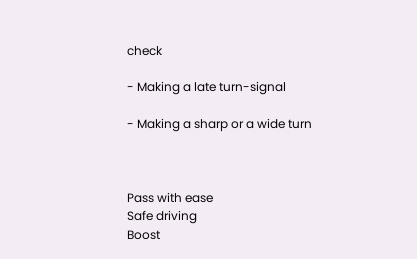check

- Making a late turn-signal

- Making a sharp or a wide turn



Pass with ease
Safe driving
Boost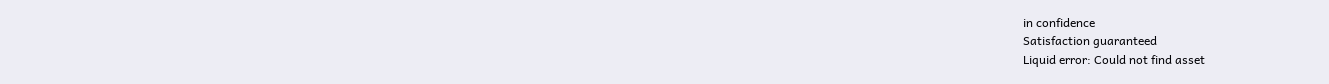in confidence
Satisfaction guaranteed
Liquid error: Could not find asset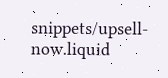snippets/upsell-now.liquid